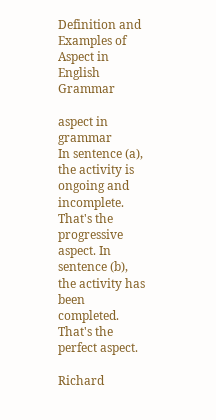Definition and Examples of Aspect in English Grammar

aspect in grammar
In sentence (a), the activity is ongoing and incomplete. That's the progressive aspect. In sentence (b), the activity has been completed. That's the perfect aspect.

Richard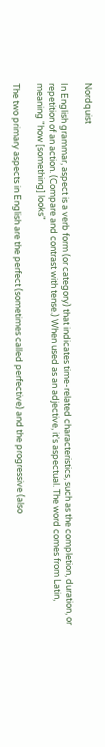Nordquist

In English grammar, aspect is a verb form (or category) that indicates time-related characteristics, such as the completion, duration, or repetition of an action. (Compare and contrast with tense.) When used as an adjective, it's aspectual. The word comes from Latin, meaning "how [something] looks"

The two primary aspects in English are the perfect (sometimes called perfective) and the progressive (also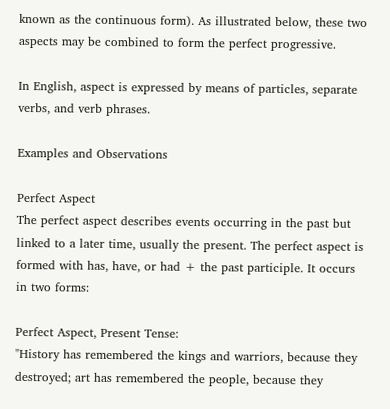known as the continuous form). As illustrated below, these two aspects may be combined to form the perfect progressive.

In English, aspect is expressed by means of particles, separate verbs, and verb phrases.

Examples and Observations

Perfect Aspect
The perfect aspect describes events occurring in the past but linked to a later time, usually the present. The perfect aspect is formed with has, have, or had + the past participle. It occurs in two forms:

Perfect Aspect, Present Tense:
"History has remembered the kings and warriors, because they destroyed; art has remembered the people, because they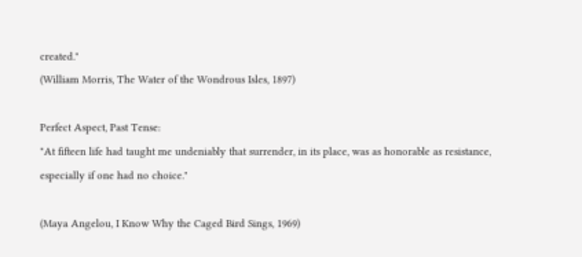created."
(William Morris, The Water of the Wondrous Isles, 1897)

Perfect Aspect, Past Tense:
"At fifteen life had taught me undeniably that surrender, in its place, was as honorable as resistance, especially if one had no choice."

(Maya Angelou, I Know Why the Caged Bird Sings, 1969)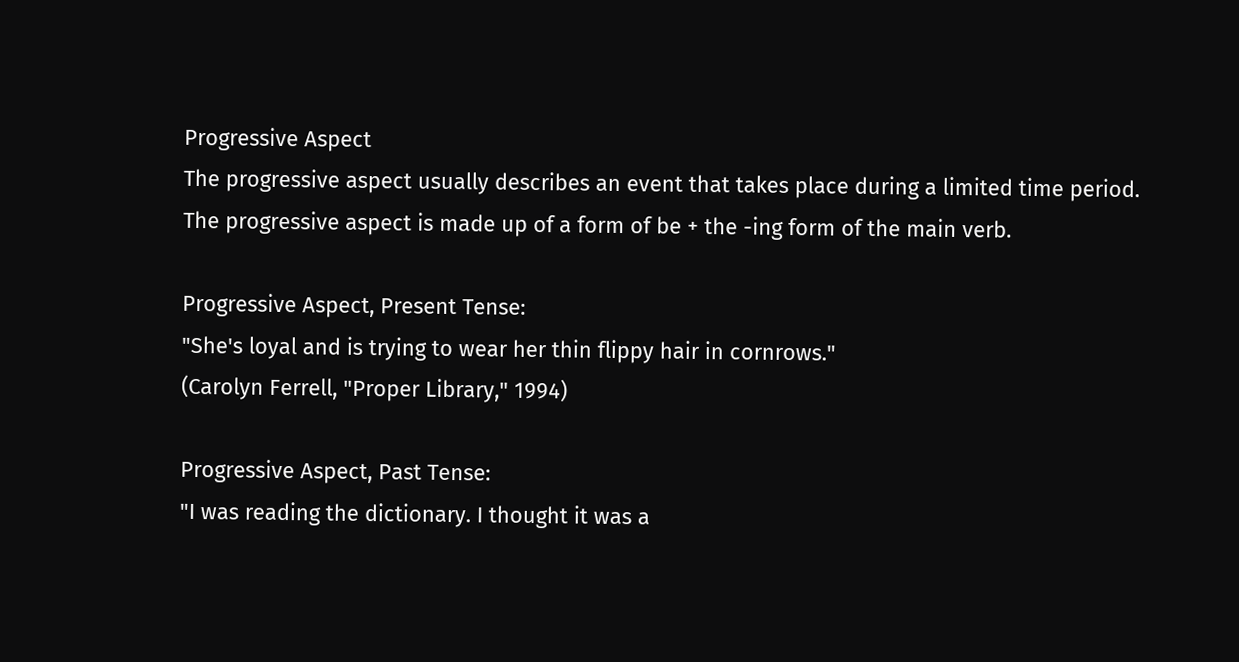Progressive Aspect
The progressive aspect usually describes an event that takes place during a limited time period. The progressive aspect is made up of a form of be + the -ing form of the main verb.

Progressive Aspect, Present Tense:
"She's loyal and is trying to wear her thin flippy hair in cornrows."
(Carolyn Ferrell, "Proper Library," 1994)

Progressive Aspect, Past Tense:
"I was reading the dictionary. I thought it was a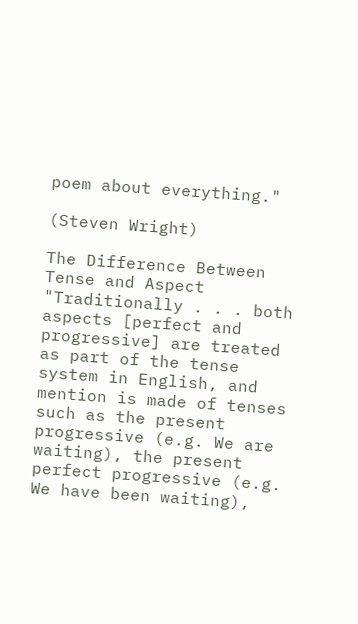poem about everything."

(Steven Wright)

The Difference Between Tense and Aspect
"Traditionally . . . both aspects [perfect and progressive] are treated as part of the tense system in English, and mention is made of tenses such as the present progressive (e.g. We are waiting), the present perfect progressive (e.g. We have been waiting),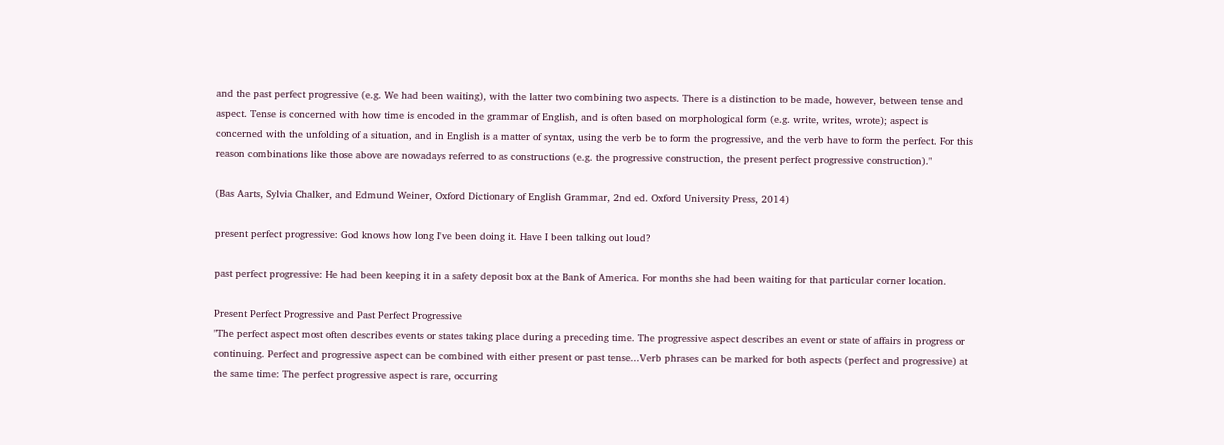and the past perfect progressive (e.g. We had been waiting), with the latter two combining two aspects. There is a distinction to be made, however, between tense and aspect. Tense is concerned with how time is encoded in the grammar of English, and is often based on morphological form (e.g. write, writes, wrote); aspect is concerned with the unfolding of a situation, and in English is a matter of syntax, using the verb be to form the progressive, and the verb have to form the perfect. For this reason combinations like those above are nowadays referred to as constructions (e.g. the progressive construction, the present perfect progressive construction)."

(Bas Aarts, Sylvia Chalker, and Edmund Weiner, Oxford Dictionary of English Grammar, 2nd ed. Oxford University Press, 2014)

present perfect progressive: God knows how long I've been doing it. Have I been talking out loud?

past perfect progressive: He had been keeping it in a safety deposit box at the Bank of America. For months she had been waiting for that particular corner location.

Present Perfect Progressive and Past Perfect Progressive
"The perfect aspect most often describes events or states taking place during a preceding time. The progressive aspect describes an event or state of affairs in progress or continuing. Perfect and progressive aspect can be combined with either present or past tense...Verb phrases can be marked for both aspects (perfect and progressive) at the same time: The perfect progressive aspect is rare, occurring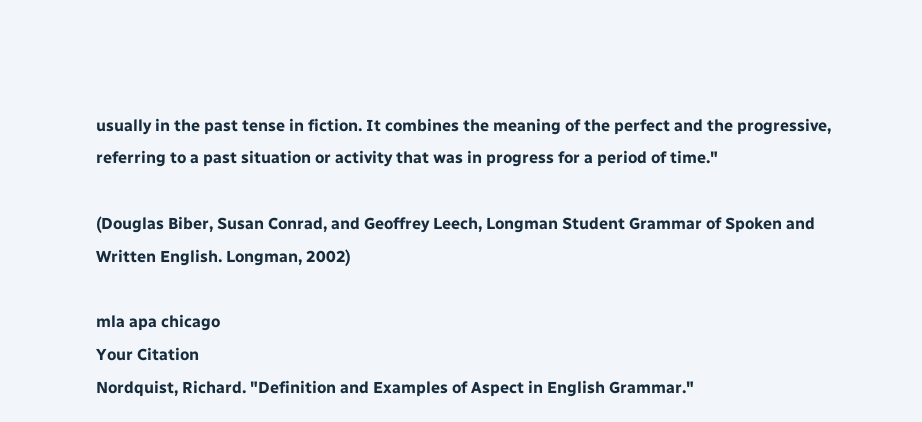usually in the past tense in fiction. It combines the meaning of the perfect and the progressive, referring to a past situation or activity that was in progress for a period of time."

(Douglas Biber, Susan Conrad, and Geoffrey Leech, Longman Student Grammar of Spoken and Written English. Longman, 2002)

mla apa chicago
Your Citation
Nordquist, Richard. "Definition and Examples of Aspect in English Grammar."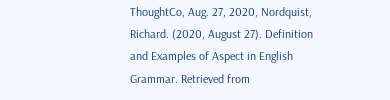ThoughtCo, Aug. 27, 2020, Nordquist, Richard. (2020, August 27). Definition and Examples of Aspect in English Grammar. Retrieved from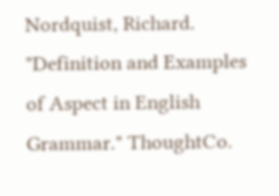Nordquist, Richard. "Definition and Examples of Aspect in English Grammar." ThoughtCo.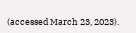(accessed March 23, 2023).